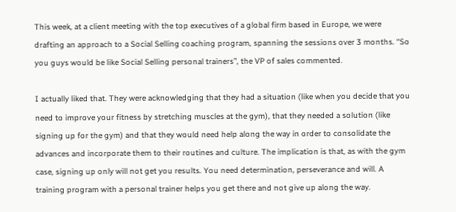This week, at a client meeting with the top executives of a global firm based in Europe, we were drafting an approach to a Social Selling coaching program, spanning the sessions over 3 months. “So you guys would be like Social Selling personal trainers”, the VP of sales commented.

I actually liked that. They were acknowledging that they had a situation (like when you decide that you need to improve your fitness by stretching muscles at the gym), that they needed a solution (like signing up for the gym) and that they would need help along the way in order to consolidate the advances and incorporate them to their routines and culture. The implication is that, as with the gym case, signing up only will not get you results. You need determination, perseverance and will. A training program with a personal trainer helps you get there and not give up along the way.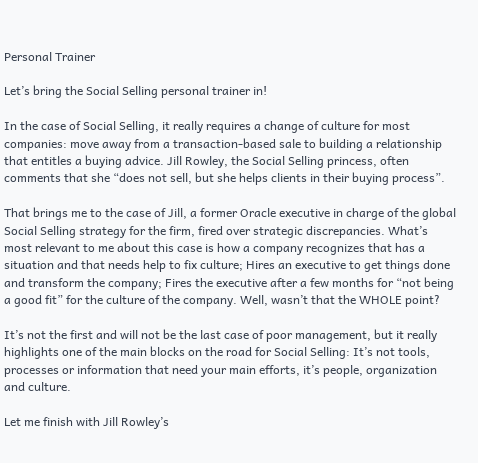Personal Trainer

Let’s bring the Social Selling personal trainer in!

In the case of Social Selling, it really requires a change of culture for most companies: move away from a transaction-based sale to building a relationship that entitles a buying advice. Jill Rowley, the Social Selling princess, often comments that she “does not sell, but she helps clients in their buying process”.

That brings me to the case of Jill, a former Oracle executive in charge of the global Social Selling strategy for the firm, fired over strategic discrepancies. What’s most relevant to me about this case is how a company recognizes that has a situation and that needs help to fix culture; Hires an executive to get things done and transform the company; Fires the executive after a few months for “not being a good fit” for the culture of the company. Well, wasn’t that the WHOLE point?

It’s not the first and will not be the last case of poor management, but it really highlights one of the main blocks on the road for Social Selling: It’s not tools, processes or information that need your main efforts, it’s people, organization and culture.

Let me finish with Jill Rowley’s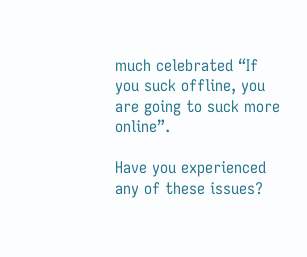much celebrated “If you suck offline, you are going to suck more online”.

Have you experienced any of these issues?